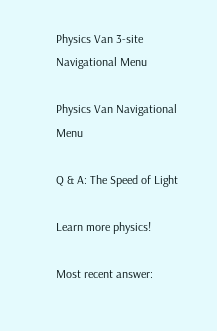Physics Van 3-site Navigational Menu

Physics Van Navigational Menu

Q & A: The Speed of Light

Learn more physics!

Most recent answer: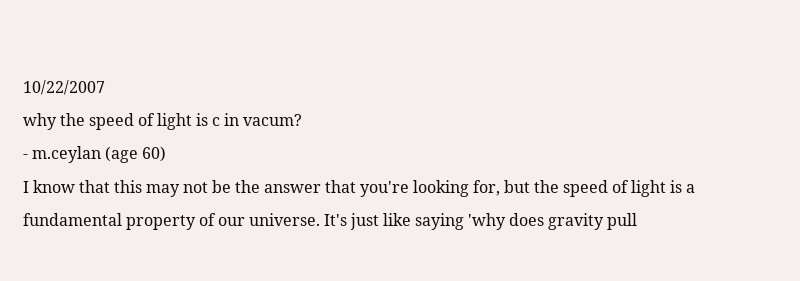10/22/2007
why the speed of light is c in vacum?
- m.ceylan (age 60)
I know that this may not be the answer that you're looking for, but the speed of light is a fundamental property of our universe. It's just like saying 'why does gravity pull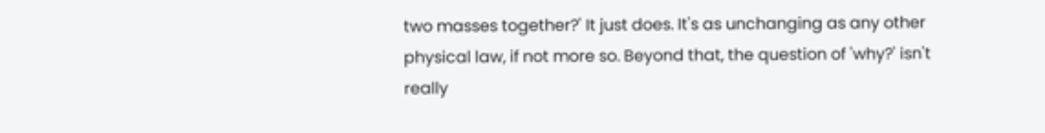two masses together?' It just does. It's as unchanging as any other physical law, if not more so. Beyond that, the question of 'why?' isn't really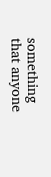something that anyone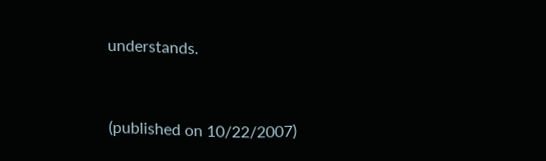understands.


(published on 10/22/2007)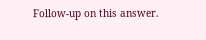Follow-up on this answer.